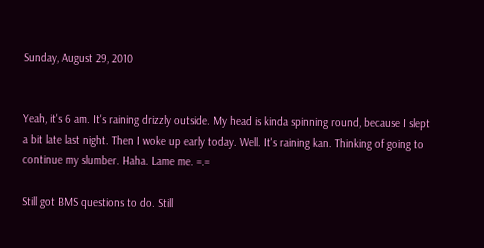Sunday, August 29, 2010


Yeah, it's 6 am. It's raining drizzly outside. My head is kinda spinning round, because I slept a bit late last night. Then I woke up early today. Well. It's raining kan. Thinking of going to continue my slumber. Haha. Lame me. =.=

Still got BMS questions to do. Still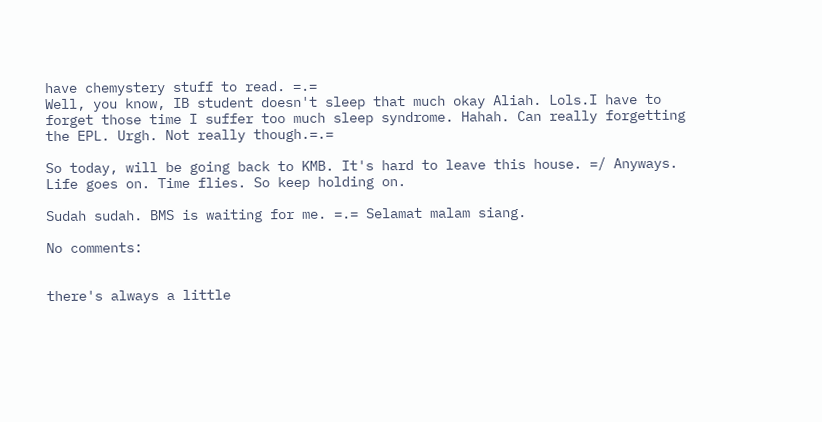have chemystery stuff to read. =.=
Well, you know, IB student doesn't sleep that much okay Aliah. Lols.I have to forget those time I suffer too much sleep syndrome. Hahah. Can really forgetting the EPL. Urgh. Not really though.=.=

So today, will be going back to KMB. It's hard to leave this house. =/ Anyways. Life goes on. Time flies. So keep holding on.

Sudah sudah. BMS is waiting for me. =.= Selamat malam siang.

No comments:


there's always a little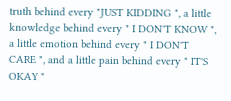truth behind every "JUST KIDDING ", a little knowledge behind every " I DON'T KNOW ", a little emotion behind every " I DON'T CARE ", and a little pain behind every " IT'S OKAY "